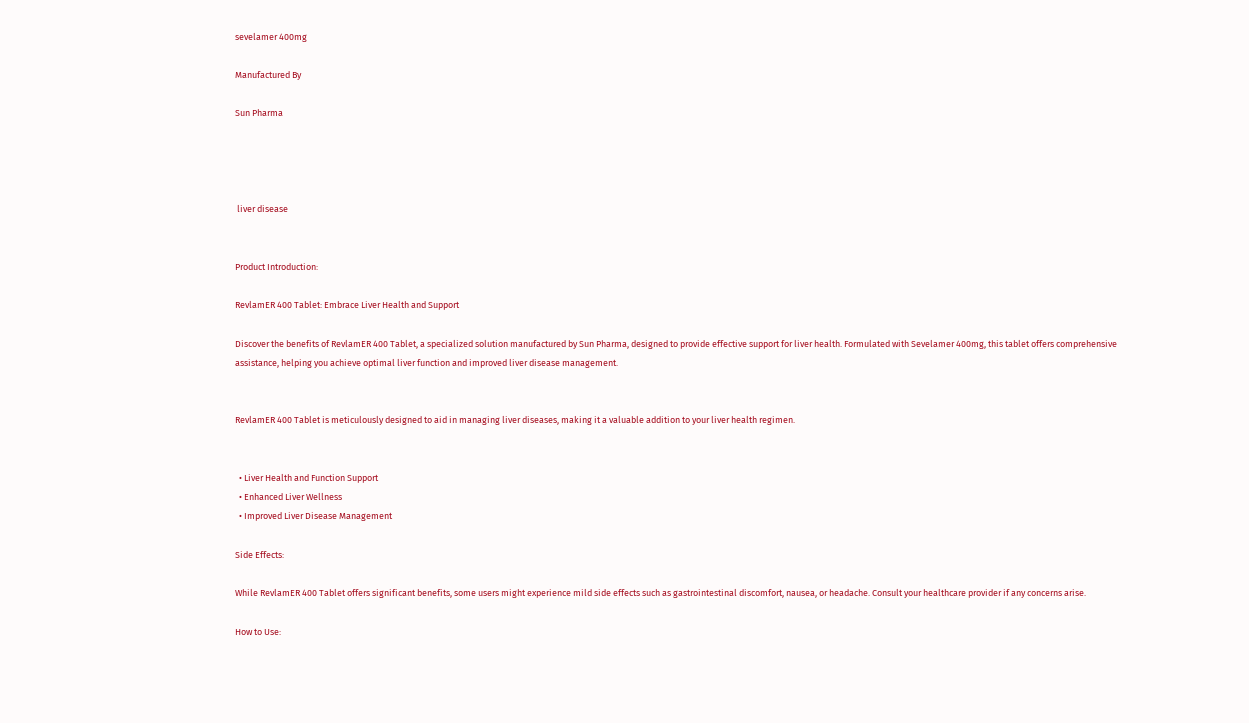sevelamer 400mg

Manufactured By

Sun Pharma




 liver disease


Product Introduction:

RevlamER 400 Tablet: Embrace Liver Health and Support

Discover the benefits of RevlamER 400 Tablet, a specialized solution manufactured by Sun Pharma, designed to provide effective support for liver health. Formulated with Sevelamer 400mg, this tablet offers comprehensive assistance, helping you achieve optimal liver function and improved liver disease management.


RevlamER 400 Tablet is meticulously designed to aid in managing liver diseases, making it a valuable addition to your liver health regimen.


  • Liver Health and Function Support
  • Enhanced Liver Wellness
  • Improved Liver Disease Management

Side Effects:

While RevlamER 400 Tablet offers significant benefits, some users might experience mild side effects such as gastrointestinal discomfort, nausea, or headache. Consult your healthcare provider if any concerns arise.

How to Use: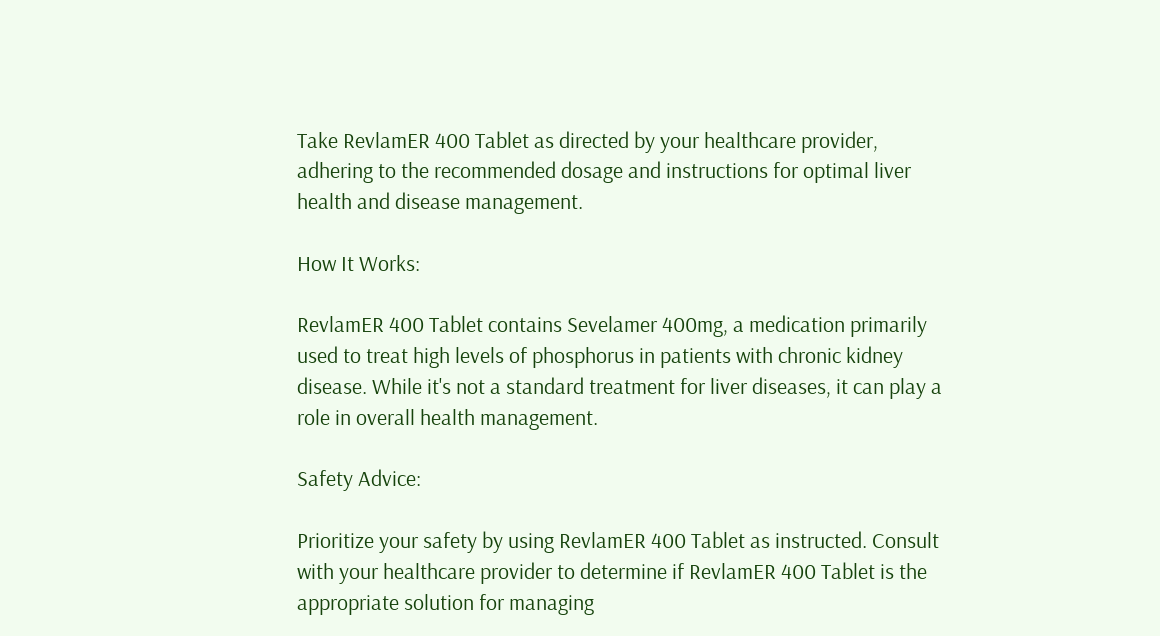Take RevlamER 400 Tablet as directed by your healthcare provider, adhering to the recommended dosage and instructions for optimal liver health and disease management.

How It Works:

RevlamER 400 Tablet contains Sevelamer 400mg, a medication primarily used to treat high levels of phosphorus in patients with chronic kidney disease. While it's not a standard treatment for liver diseases, it can play a role in overall health management.

Safety Advice:

Prioritize your safety by using RevlamER 400 Tablet as instructed. Consult with your healthcare provider to determine if RevlamER 400 Tablet is the appropriate solution for managing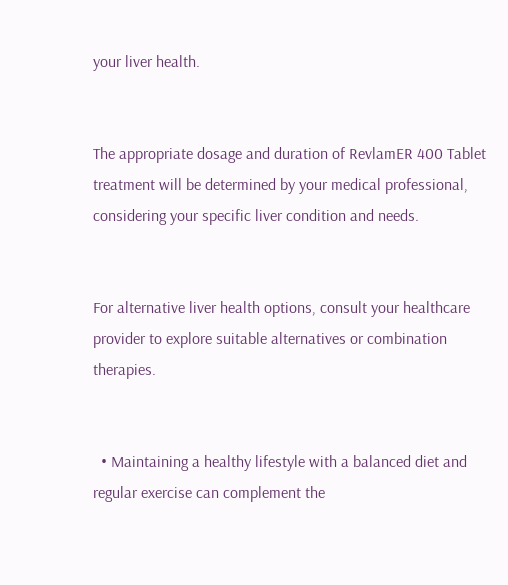your liver health.


The appropriate dosage and duration of RevlamER 400 Tablet treatment will be determined by your medical professional, considering your specific liver condition and needs.


For alternative liver health options, consult your healthcare provider to explore suitable alternatives or combination therapies.


  • Maintaining a healthy lifestyle with a balanced diet and regular exercise can complement the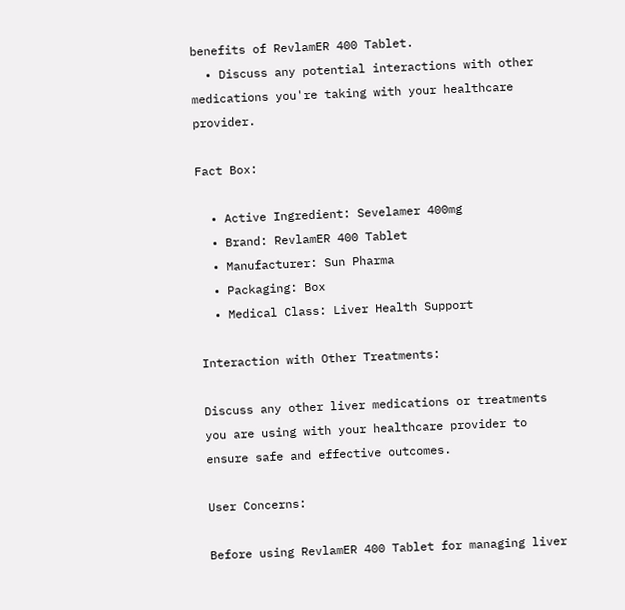benefits of RevlamER 400 Tablet.
  • Discuss any potential interactions with other medications you're taking with your healthcare provider.

Fact Box:

  • Active Ingredient: Sevelamer 400mg
  • Brand: RevlamER 400 Tablet
  • Manufacturer: Sun Pharma
  • Packaging: Box
  • Medical Class: Liver Health Support

Interaction with Other Treatments:

Discuss any other liver medications or treatments you are using with your healthcare provider to ensure safe and effective outcomes.

User Concerns:

Before using RevlamER 400 Tablet for managing liver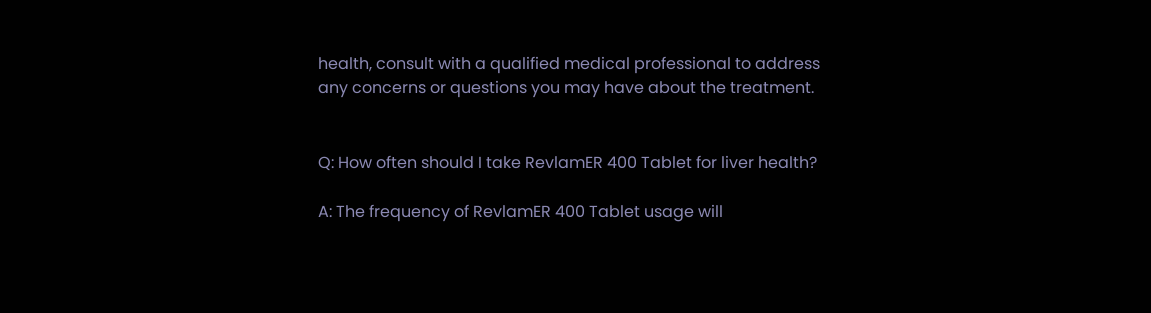health, consult with a qualified medical professional to address any concerns or questions you may have about the treatment.


Q: How often should I take RevlamER 400 Tablet for liver health?

A: The frequency of RevlamER 400 Tablet usage will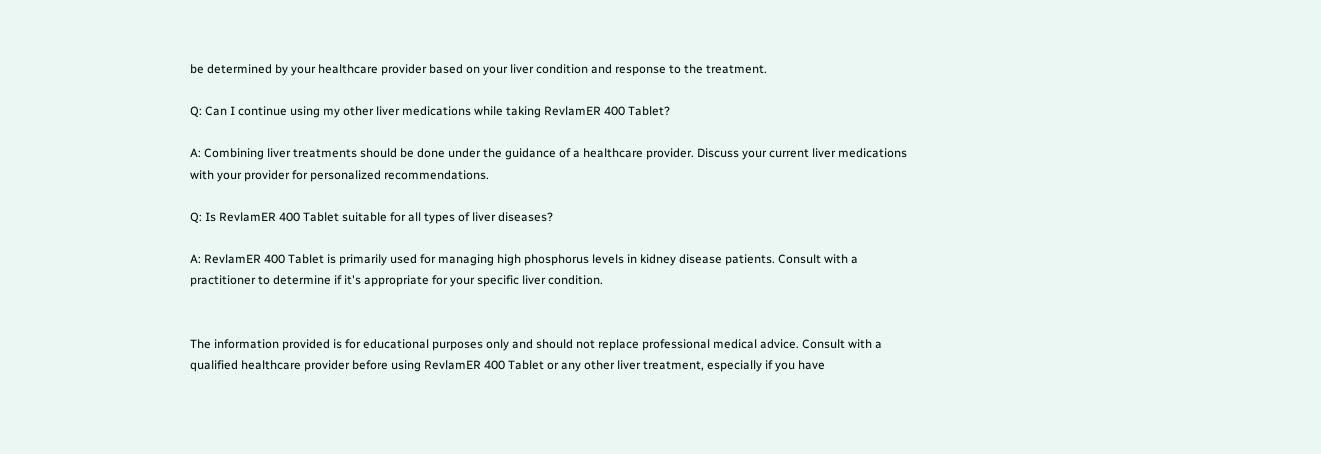be determined by your healthcare provider based on your liver condition and response to the treatment.

Q: Can I continue using my other liver medications while taking RevlamER 400 Tablet?

A: Combining liver treatments should be done under the guidance of a healthcare provider. Discuss your current liver medications with your provider for personalized recommendations.

Q: Is RevlamER 400 Tablet suitable for all types of liver diseases?

A: RevlamER 400 Tablet is primarily used for managing high phosphorus levels in kidney disease patients. Consult with a practitioner to determine if it's appropriate for your specific liver condition.


The information provided is for educational purposes only and should not replace professional medical advice. Consult with a qualified healthcare provider before using RevlamER 400 Tablet or any other liver treatment, especially if you have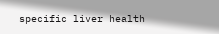specific liver health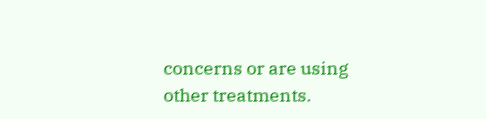concerns or are using other treatments.